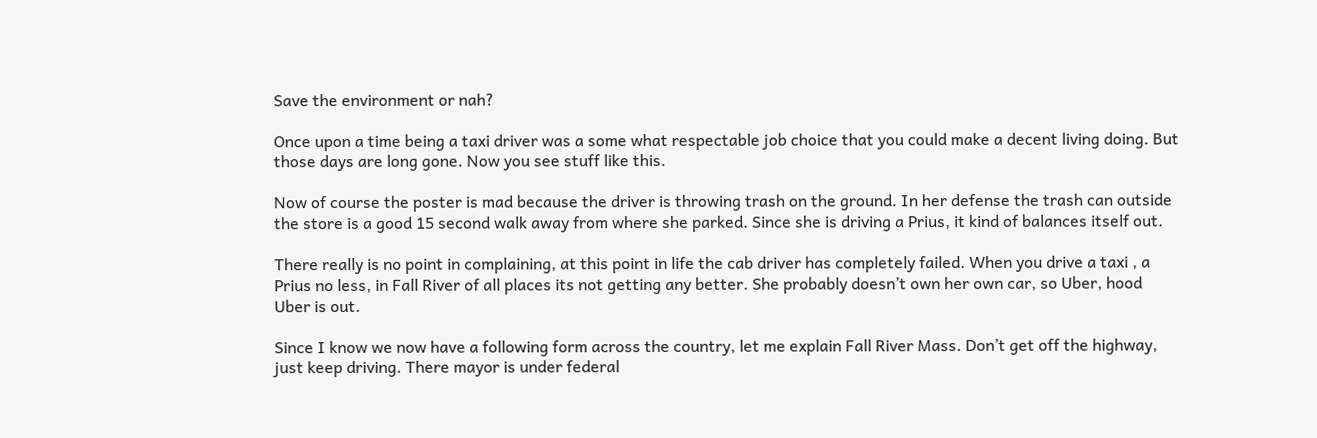Save the environment or nah?

Once upon a time being a taxi driver was a some what respectable job choice that you could make a decent living doing. But those days are long gone. Now you see stuff like this.

Now of course the poster is mad because the driver is throwing trash on the ground. In her defense the trash can outside the store is a good 15 second walk away from where she parked. Since she is driving a Prius, it kind of balances itself out.

There really is no point in complaining, at this point in life the cab driver has completely failed. When you drive a taxi , a Prius no less, in Fall River of all places its not getting any better. She probably doesn’t own her own car, so Uber, hood Uber is out.

Since I know we now have a following form across the country, let me explain Fall River Mass. Don’t get off the highway, just keep driving. There mayor is under federal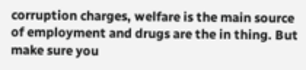corruption charges, welfare is the main source of employment and drugs are the in thing. But make sure you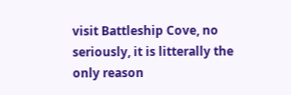visit Battleship Cove, no seriously, it is litterally the only reason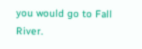you would go to Fall River.